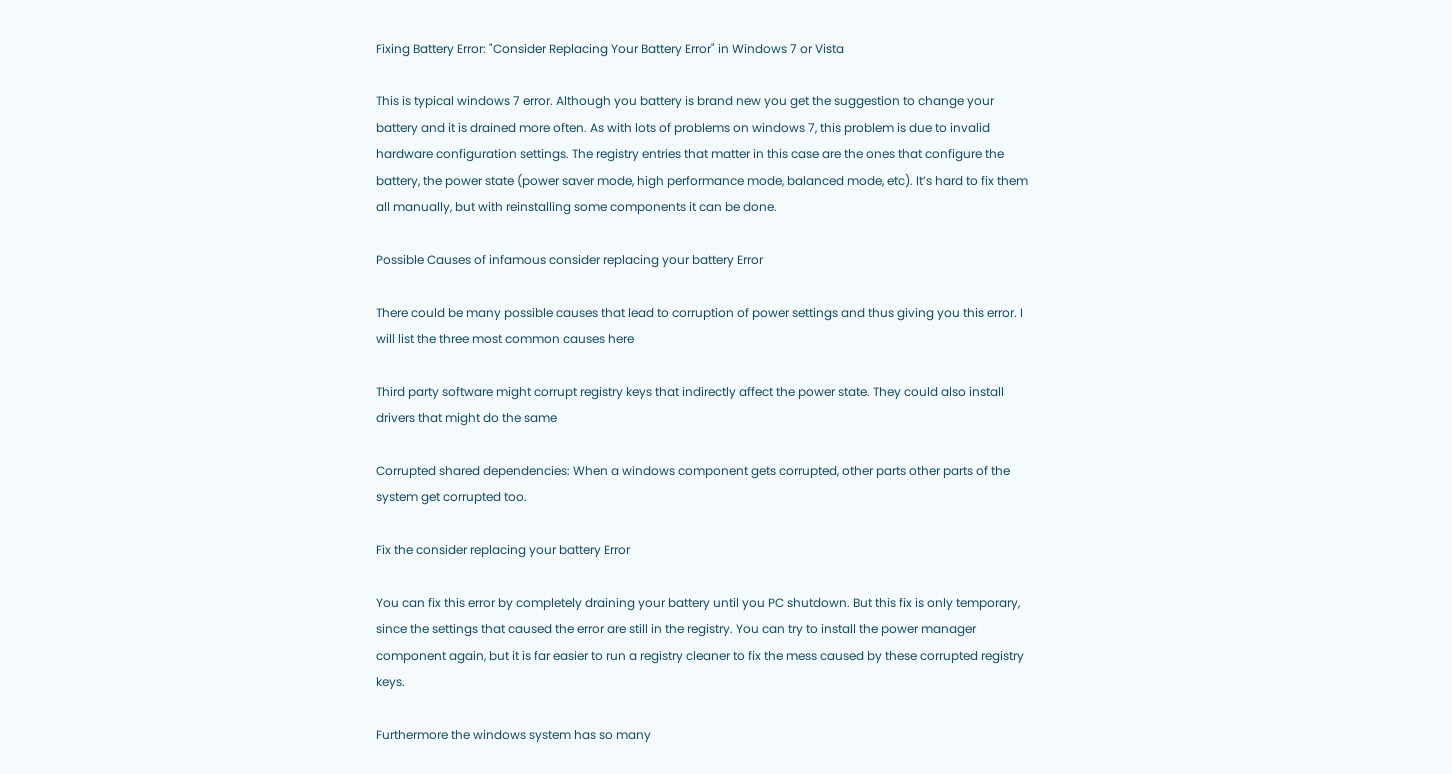Fixing Battery Error: "Consider Replacing Your Battery Error" in Windows 7 or Vista

This is typical windows 7 error. Although you battery is brand new you get the suggestion to change your battery and it is drained more often. As with lots of problems on windows 7, this problem is due to invalid hardware configuration settings. The registry entries that matter in this case are the ones that configure the battery, the power state (power saver mode, high performance mode, balanced mode, etc). It’s hard to fix them all manually, but with reinstalling some components it can be done.

Possible Causes of infamous consider replacing your battery Error

There could be many possible causes that lead to corruption of power settings and thus giving you this error. I will list the three most common causes here

Third party software might corrupt registry keys that indirectly affect the power state. They could also install drivers that might do the same

Corrupted shared dependencies: When a windows component gets corrupted, other parts other parts of the system get corrupted too.

Fix the consider replacing your battery Error

You can fix this error by completely draining your battery until you PC shutdown. But this fix is only temporary, since the settings that caused the error are still in the registry. You can try to install the power manager component again, but it is far easier to run a registry cleaner to fix the mess caused by these corrupted registry keys.

Furthermore the windows system has so many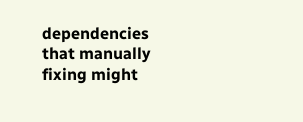dependencies that manually fixing might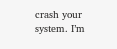crash your system. I’m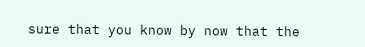sure that you know by now that the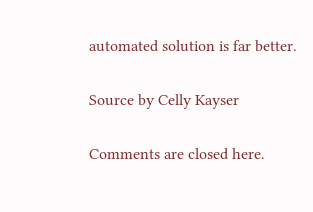automated solution is far better.

Source by Celly Kayser

Comments are closed here.